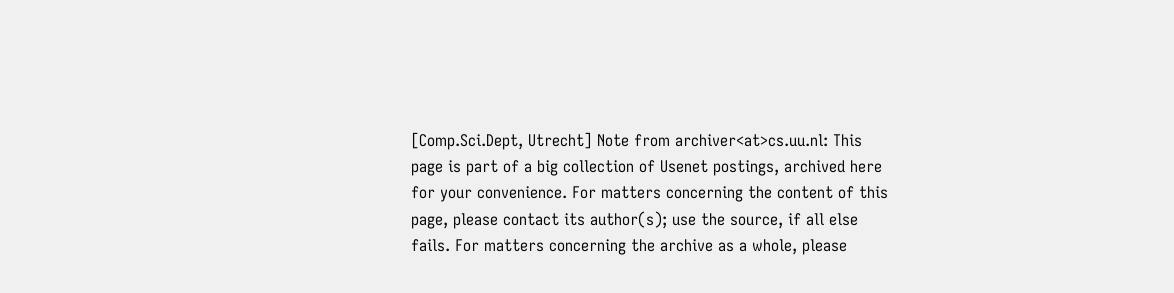[Comp.Sci.Dept, Utrecht] Note from archiver<at>cs.uu.nl: This page is part of a big collection of Usenet postings, archived here for your convenience. For matters concerning the content of this page, please contact its author(s); use the source, if all else fails. For matters concerning the archive as a whole, please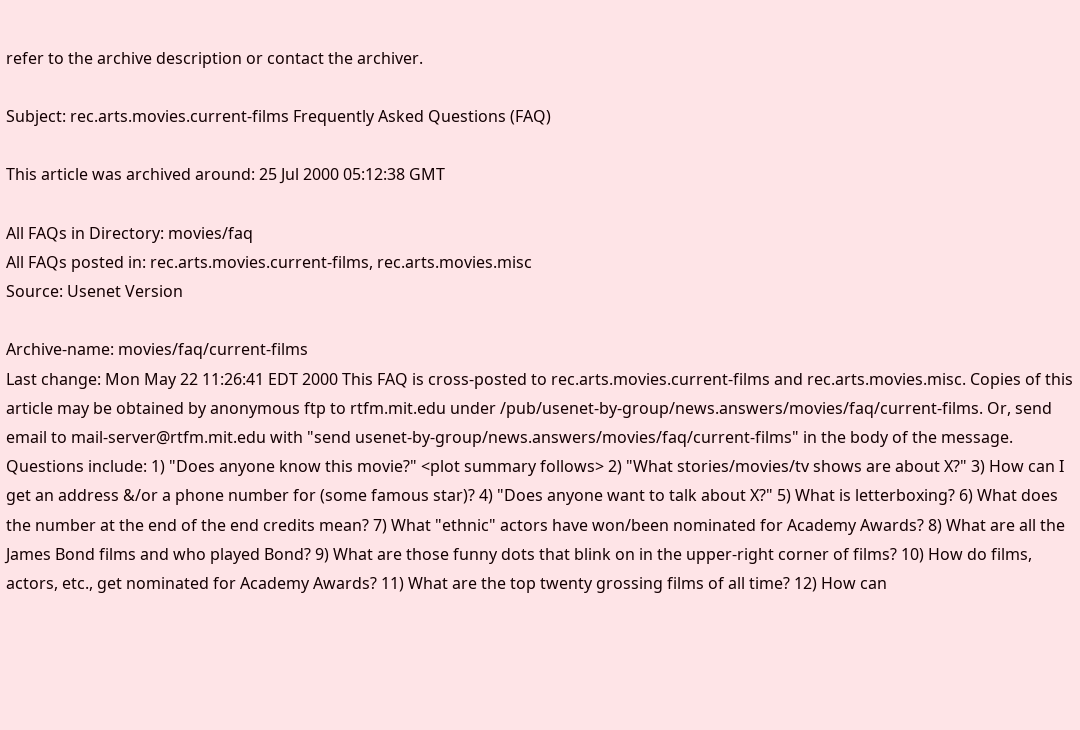refer to the archive description or contact the archiver.

Subject: rec.arts.movies.current-films Frequently Asked Questions (FAQ)

This article was archived around: 25 Jul 2000 05:12:38 GMT

All FAQs in Directory: movies/faq
All FAQs posted in: rec.arts.movies.current-films, rec.arts.movies.misc
Source: Usenet Version

Archive-name: movies/faq/current-films
Last change: Mon May 22 11:26:41 EDT 2000 This FAQ is cross-posted to rec.arts.movies.current-films and rec.arts.movies.misc. Copies of this article may be obtained by anonymous ftp to rtfm.mit.edu under /pub/usenet-by-group/news.answers/movies/faq/current-films. Or, send email to mail-server@rtfm.mit.edu with "send usenet-by-group/news.answers/movies/faq/current-films" in the body of the message. Questions include: 1) "Does anyone know this movie?" <plot summary follows> 2) "What stories/movies/tv shows are about X?" 3) How can I get an address &/or a phone number for (some famous star)? 4) "Does anyone want to talk about X?" 5) What is letterboxing? 6) What does the number at the end of the end credits mean? 7) What "ethnic" actors have won/been nominated for Academy Awards? 8) What are all the James Bond films and who played Bond? 9) What are those funny dots that blink on in the upper-right corner of films? 10) How do films, actors, etc., get nominated for Academy Awards? 11) What are the top twenty grossing films of all time? 12) How can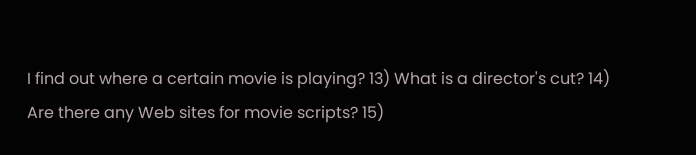I find out where a certain movie is playing? 13) What is a director's cut? 14) Are there any Web sites for movie scripts? 15)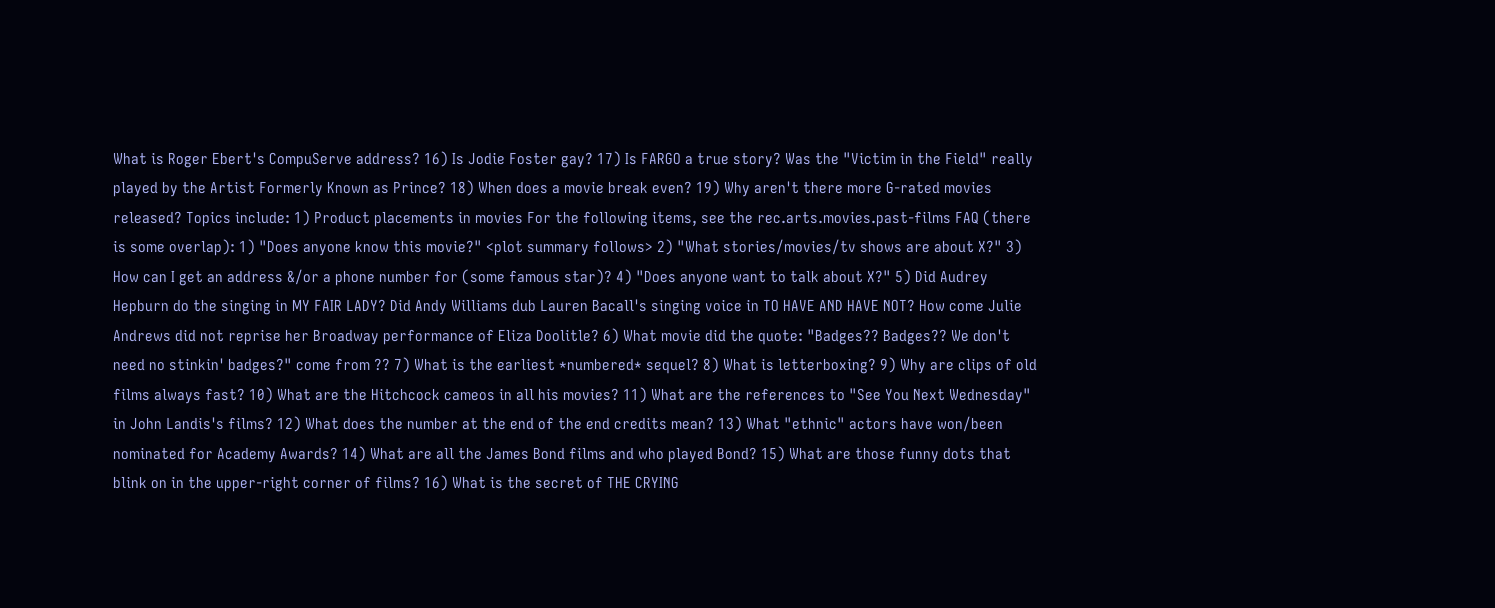What is Roger Ebert's CompuServe address? 16) Is Jodie Foster gay? 17) Is FARGO a true story? Was the "Victim in the Field" really played by the Artist Formerly Known as Prince? 18) When does a movie break even? 19) Why aren't there more G-rated movies released? Topics include: 1) Product placements in movies For the following items, see the rec.arts.movies.past-films FAQ (there is some overlap): 1) "Does anyone know this movie?" <plot summary follows> 2) "What stories/movies/tv shows are about X?" 3) How can I get an address &/or a phone number for (some famous star)? 4) "Does anyone want to talk about X?" 5) Did Audrey Hepburn do the singing in MY FAIR LADY? Did Andy Williams dub Lauren Bacall's singing voice in TO HAVE AND HAVE NOT? How come Julie Andrews did not reprise her Broadway performance of Eliza Doolitle? 6) What movie did the quote: "Badges?? Badges?? We don't need no stinkin' badges?" come from ?? 7) What is the earliest *numbered* sequel? 8) What is letterboxing? 9) Why are clips of old films always fast? 10) What are the Hitchcock cameos in all his movies? 11) What are the references to "See You Next Wednesday" in John Landis's films? 12) What does the number at the end of the end credits mean? 13) What "ethnic" actors have won/been nominated for Academy Awards? 14) What are all the James Bond films and who played Bond? 15) What are those funny dots that blink on in the upper-right corner of films? 16) What is the secret of THE CRYING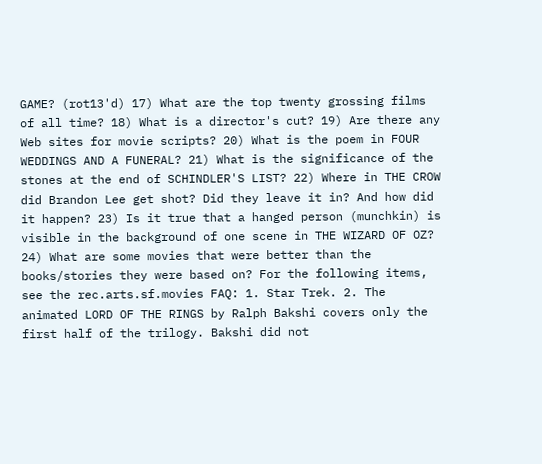GAME? (rot13'd) 17) What are the top twenty grossing films of all time? 18) What is a director's cut? 19) Are there any Web sites for movie scripts? 20) What is the poem in FOUR WEDDINGS AND A FUNERAL? 21) What is the significance of the stones at the end of SCHINDLER'S LIST? 22) Where in THE CROW did Brandon Lee get shot? Did they leave it in? And how did it happen? 23) Is it true that a hanged person (munchkin) is visible in the background of one scene in THE WIZARD OF OZ? 24) What are some movies that were better than the books/stories they were based on? For the following items, see the rec.arts.sf.movies FAQ: 1. Star Trek. 2. The animated LORD OF THE RINGS by Ralph Bakshi covers only the first half of the trilogy. Bakshi did not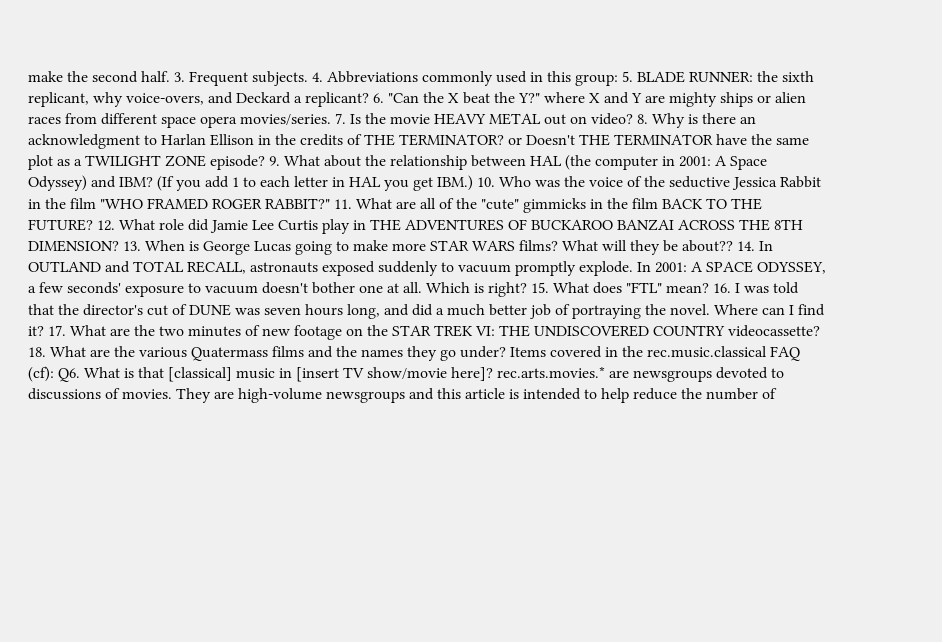make the second half. 3. Frequent subjects. 4. Abbreviations commonly used in this group: 5. BLADE RUNNER: the sixth replicant, why voice-overs, and Deckard a replicant? 6. "Can the X beat the Y?" where X and Y are mighty ships or alien races from different space opera movies/series. 7. Is the movie HEAVY METAL out on video? 8. Why is there an acknowledgment to Harlan Ellison in the credits of THE TERMINATOR? or Doesn't THE TERMINATOR have the same plot as a TWILIGHT ZONE episode? 9. What about the relationship between HAL (the computer in 2001: A Space Odyssey) and IBM? (If you add 1 to each letter in HAL you get IBM.) 10. Who was the voice of the seductive Jessica Rabbit in the film "WHO FRAMED ROGER RABBIT?" 11. What are all of the "cute" gimmicks in the film BACK TO THE FUTURE? 12. What role did Jamie Lee Curtis play in THE ADVENTURES OF BUCKAROO BANZAI ACROSS THE 8TH DIMENSION? 13. When is George Lucas going to make more STAR WARS films? What will they be about?? 14. In OUTLAND and TOTAL RECALL, astronauts exposed suddenly to vacuum promptly explode. In 2001: A SPACE ODYSSEY, a few seconds' exposure to vacuum doesn't bother one at all. Which is right? 15. What does "FTL" mean? 16. I was told that the director's cut of DUNE was seven hours long, and did a much better job of portraying the novel. Where can I find it? 17. What are the two minutes of new footage on the STAR TREK VI: THE UNDISCOVERED COUNTRY videocassette? 18. What are the various Quatermass films and the names they go under? Items covered in the rec.music.classical FAQ (cf): Q6. What is that [classical] music in [insert TV show/movie here]? rec.arts.movies.* are newsgroups devoted to discussions of movies. They are high-volume newsgroups and this article is intended to help reduce the number of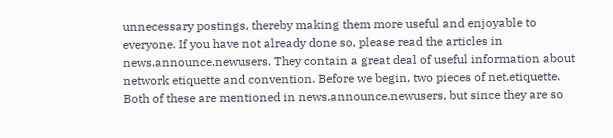unnecessary postings, thereby making them more useful and enjoyable to everyone. If you have not already done so, please read the articles in news.announce.newusers. They contain a great deal of useful information about network etiquette and convention. Before we begin, two pieces of net.etiquette. Both of these are mentioned in news.announce.newusers, but since they are so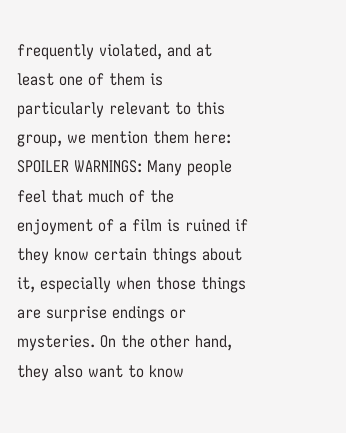frequently violated, and at least one of them is particularly relevant to this group, we mention them here: SPOILER WARNINGS: Many people feel that much of the enjoyment of a film is ruined if they know certain things about it, especially when those things are surprise endings or mysteries. On the other hand, they also want to know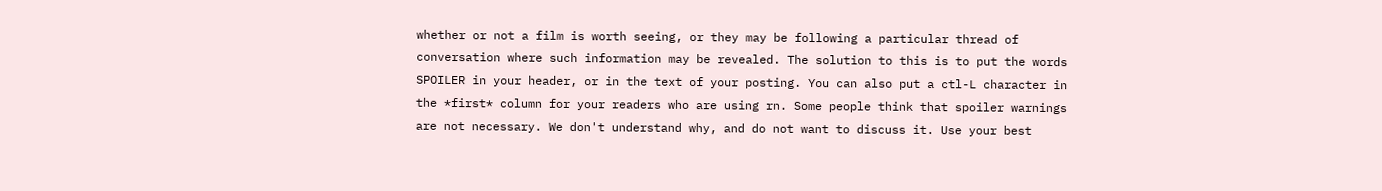whether or not a film is worth seeing, or they may be following a particular thread of conversation where such information may be revealed. The solution to this is to put the words SPOILER in your header, or in the text of your posting. You can also put a ctl-L character in the *first* column for your readers who are using rn. Some people think that spoiler warnings are not necessary. We don't understand why, and do not want to discuss it. Use your best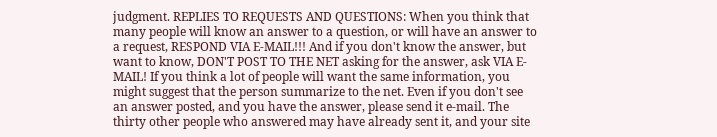judgment. REPLIES TO REQUESTS AND QUESTIONS: When you think that many people will know an answer to a question, or will have an answer to a request, RESPOND VIA E-MAIL!!! And if you don't know the answer, but want to know, DON'T POST TO THE NET asking for the answer, ask VIA E-MAIL! If you think a lot of people will want the same information, you might suggest that the person summarize to the net. Even if you don't see an answer posted, and you have the answer, please send it e-mail. The thirty other people who answered may have already sent it, and your site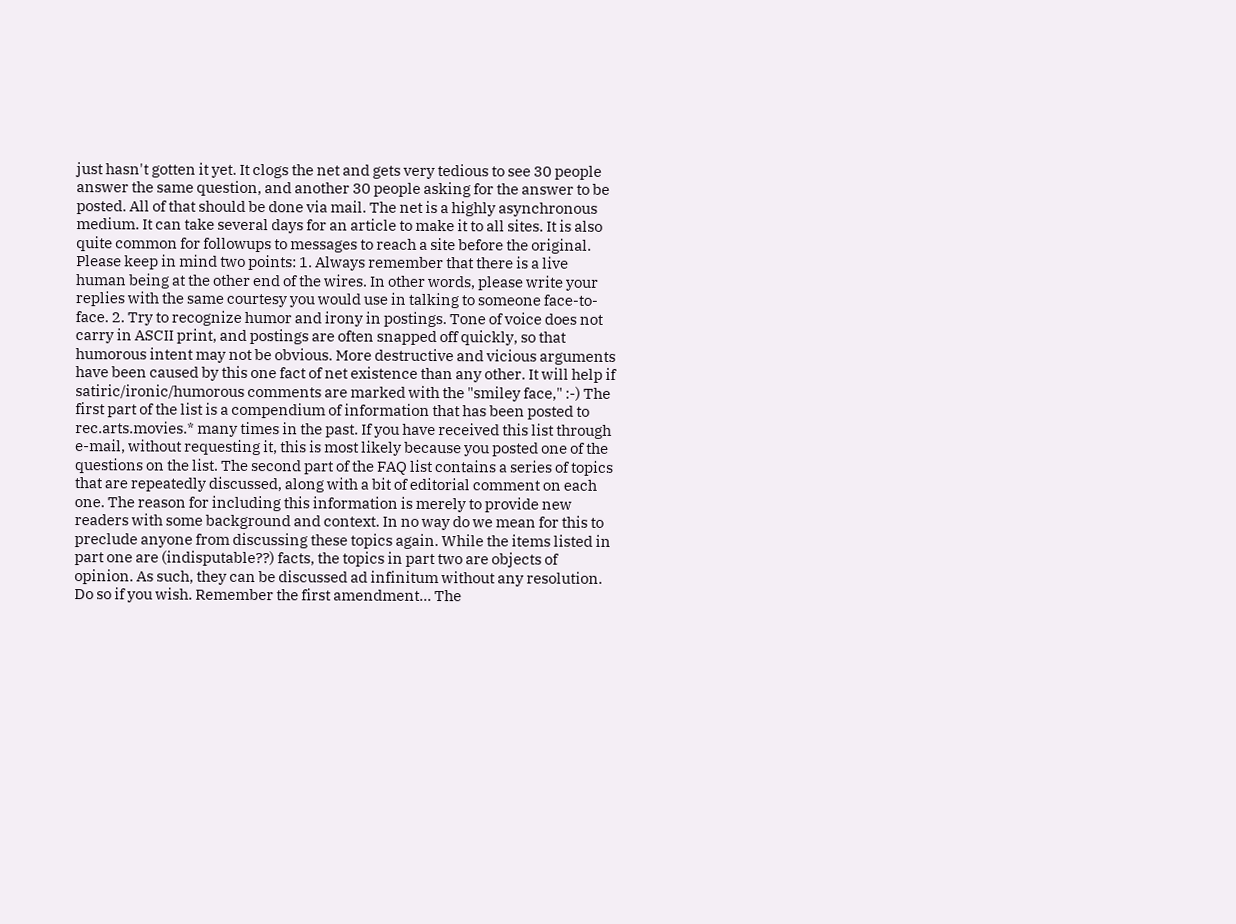just hasn't gotten it yet. It clogs the net and gets very tedious to see 30 people answer the same question, and another 30 people asking for the answer to be posted. All of that should be done via mail. The net is a highly asynchronous medium. It can take several days for an article to make it to all sites. It is also quite common for followups to messages to reach a site before the original. Please keep in mind two points: 1. Always remember that there is a live human being at the other end of the wires. In other words, please write your replies with the same courtesy you would use in talking to someone face-to-face. 2. Try to recognize humor and irony in postings. Tone of voice does not carry in ASCII print, and postings are often snapped off quickly, so that humorous intent may not be obvious. More destructive and vicious arguments have been caused by this one fact of net existence than any other. It will help if satiric/ironic/humorous comments are marked with the "smiley face," :-) The first part of the list is a compendium of information that has been posted to rec.arts.movies.* many times in the past. If you have received this list through e-mail, without requesting it, this is most likely because you posted one of the questions on the list. The second part of the FAQ list contains a series of topics that are repeatedly discussed, along with a bit of editorial comment on each one. The reason for including this information is merely to provide new readers with some background and context. In no way do we mean for this to preclude anyone from discussing these topics again. While the items listed in part one are (indisputable??) facts, the topics in part two are objects of opinion. As such, they can be discussed ad infinitum without any resolution. Do so if you wish. Remember the first amendment... The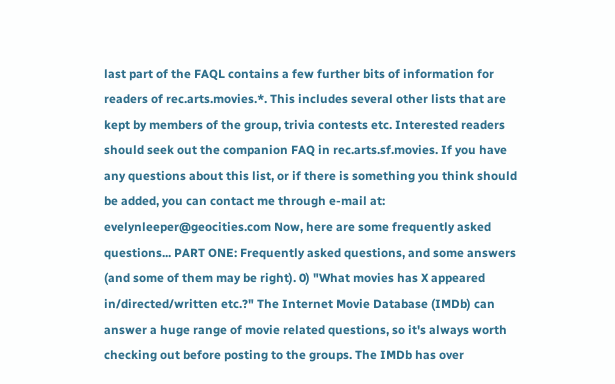last part of the FAQL contains a few further bits of information for readers of rec.arts.movies.*. This includes several other lists that are kept by members of the group, trivia contests etc. Interested readers should seek out the companion FAQ in rec.arts.sf.movies. If you have any questions about this list, or if there is something you think should be added, you can contact me through e-mail at: evelynleeper@geocities.com Now, here are some frequently asked questions... PART ONE: Frequently asked questions, and some answers (and some of them may be right). 0) "What movies has X appeared in/directed/written etc.?" The Internet Movie Database (IMDb) can answer a huge range of movie related questions, so it's always worth checking out before posting to the groups. The IMDb has over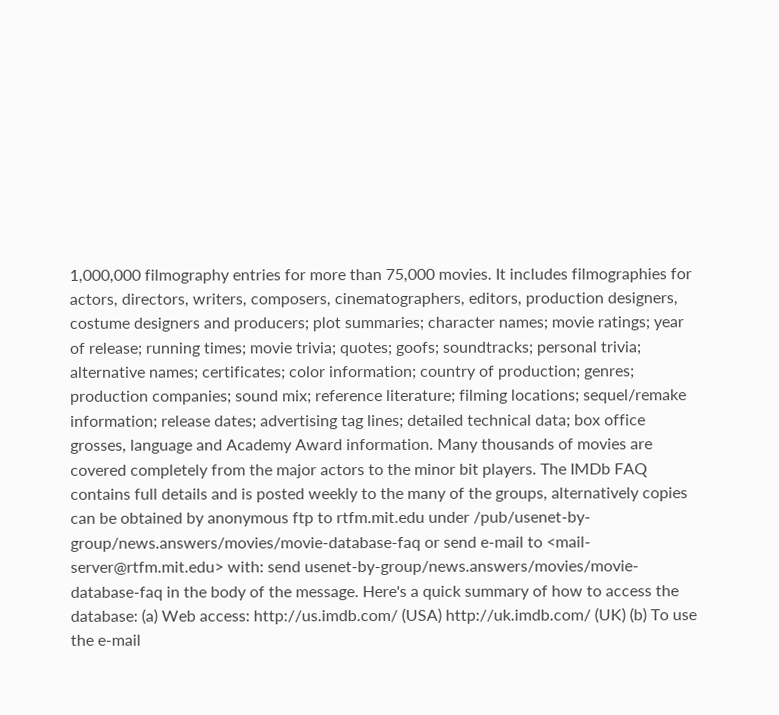1,000,000 filmography entries for more than 75,000 movies. It includes filmographies for actors, directors, writers, composers, cinematographers, editors, production designers, costume designers and producers; plot summaries; character names; movie ratings; year of release; running times; movie trivia; quotes; goofs; soundtracks; personal trivia; alternative names; certificates; color information; country of production; genres; production companies; sound mix; reference literature; filming locations; sequel/remake information; release dates; advertising tag lines; detailed technical data; box office grosses, language and Academy Award information. Many thousands of movies are covered completely from the major actors to the minor bit players. The IMDb FAQ contains full details and is posted weekly to the many of the groups, alternatively copies can be obtained by anonymous ftp to rtfm.mit.edu under /pub/usenet-by-group/news.answers/movies/movie-database-faq or send e-mail to <mail-server@rtfm.mit.edu> with: send usenet-by-group/news.answers/movies/movie-database-faq in the body of the message. Here's a quick summary of how to access the database: (a) Web access: http://us.imdb.com/ (USA) http://uk.imdb.com/ (UK) (b) To use the e-mail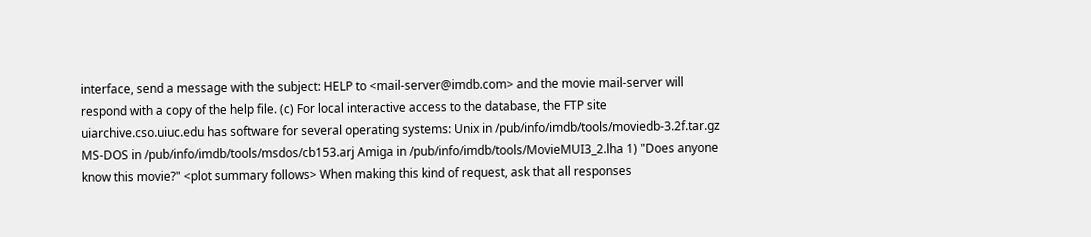interface, send a message with the subject: HELP to <mail-server@imdb.com> and the movie mail-server will respond with a copy of the help file. (c) For local interactive access to the database, the FTP site uiarchive.cso.uiuc.edu has software for several operating systems: Unix in /pub/info/imdb/tools/moviedb-3.2f.tar.gz MS-DOS in /pub/info/imdb/tools/msdos/cb153.arj Amiga in /pub/info/imdb/tools/MovieMUI3_2.lha 1) "Does anyone know this movie?" <plot summary follows> When making this kind of request, ask that all responses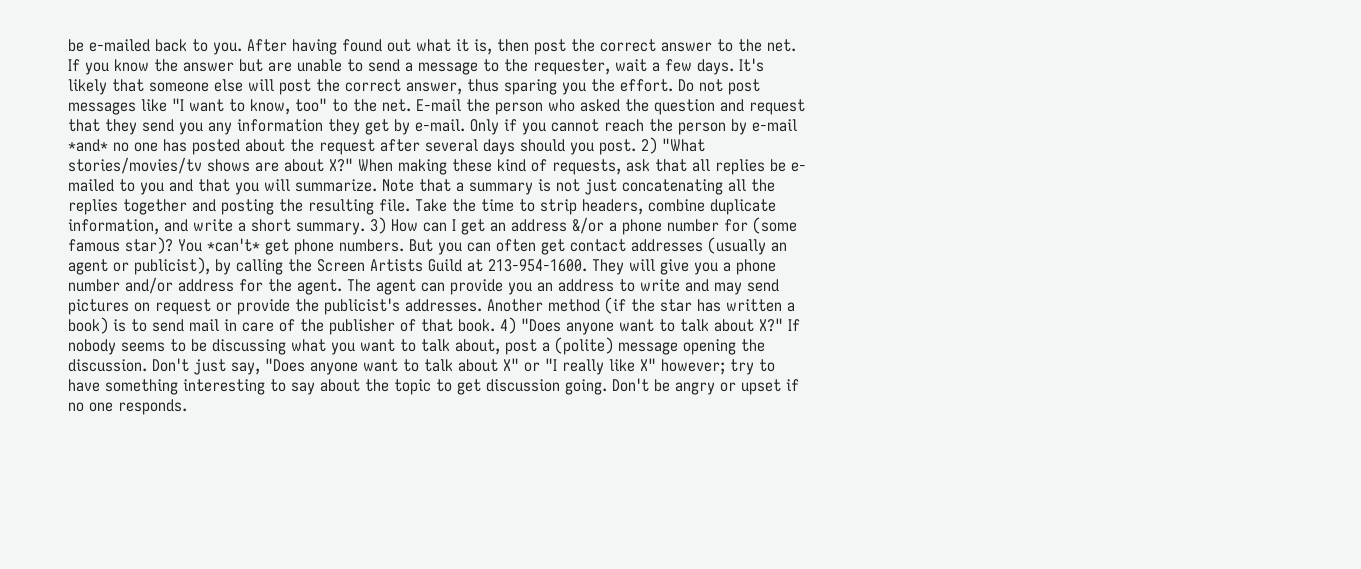be e-mailed back to you. After having found out what it is, then post the correct answer to the net. If you know the answer but are unable to send a message to the requester, wait a few days. It's likely that someone else will post the correct answer, thus sparing you the effort. Do not post messages like "I want to know, too" to the net. E-mail the person who asked the question and request that they send you any information they get by e-mail. Only if you cannot reach the person by e-mail *and* no one has posted about the request after several days should you post. 2) "What stories/movies/tv shows are about X?" When making these kind of requests, ask that all replies be e-mailed to you and that you will summarize. Note that a summary is not just concatenating all the replies together and posting the resulting file. Take the time to strip headers, combine duplicate information, and write a short summary. 3) How can I get an address &/or a phone number for (some famous star)? You *can't* get phone numbers. But you can often get contact addresses (usually an agent or publicist), by calling the Screen Artists Guild at 213-954-1600. They will give you a phone number and/or address for the agent. The agent can provide you an address to write and may send pictures on request or provide the publicist's addresses. Another method (if the star has written a book) is to send mail in care of the publisher of that book. 4) "Does anyone want to talk about X?" If nobody seems to be discussing what you want to talk about, post a (polite) message opening the discussion. Don't just say, "Does anyone want to talk about X" or "I really like X" however; try to have something interesting to say about the topic to get discussion going. Don't be angry or upset if no one responds.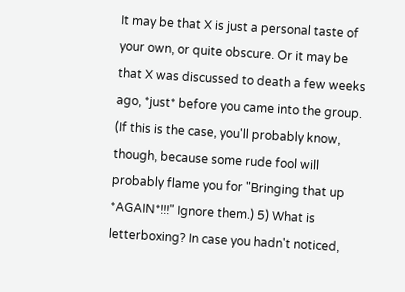It may be that X is just a personal taste of your own, or quite obscure. Or it may be that X was discussed to death a few weeks ago, *just* before you came into the group. (If this is the case, you'll probably know, though, because some rude fool will probably flame you for "Bringing that up *AGAIN*!!!" Ignore them.) 5) What is letterboxing? In case you hadn't noticed,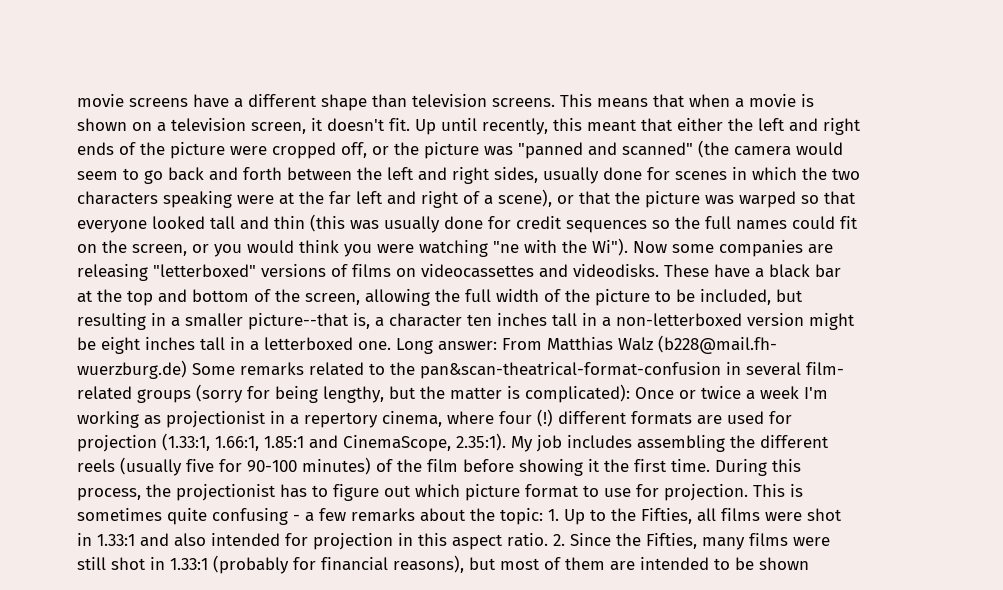movie screens have a different shape than television screens. This means that when a movie is shown on a television screen, it doesn't fit. Up until recently, this meant that either the left and right ends of the picture were cropped off, or the picture was "panned and scanned" (the camera would seem to go back and forth between the left and right sides, usually done for scenes in which the two characters speaking were at the far left and right of a scene), or that the picture was warped so that everyone looked tall and thin (this was usually done for credit sequences so the full names could fit on the screen, or you would think you were watching "ne with the Wi"). Now some companies are releasing "letterboxed" versions of films on videocassettes and videodisks. These have a black bar at the top and bottom of the screen, allowing the full width of the picture to be included, but resulting in a smaller picture--that is, a character ten inches tall in a non-letterboxed version might be eight inches tall in a letterboxed one. Long answer: From Matthias Walz (b228@mail.fh-wuerzburg.de) Some remarks related to the pan&scan-theatrical-format-confusion in several film-related groups (sorry for being lengthy, but the matter is complicated): Once or twice a week I'm working as projectionist in a repertory cinema, where four (!) different formats are used for projection (1.33:1, 1.66:1, 1.85:1 and CinemaScope, 2.35:1). My job includes assembling the different reels (usually five for 90-100 minutes) of the film before showing it the first time. During this process, the projectionist has to figure out which picture format to use for projection. This is sometimes quite confusing - a few remarks about the topic: 1. Up to the Fifties, all films were shot in 1.33:1 and also intended for projection in this aspect ratio. 2. Since the Fifties, many films were still shot in 1.33:1 (probably for financial reasons), but most of them are intended to be shown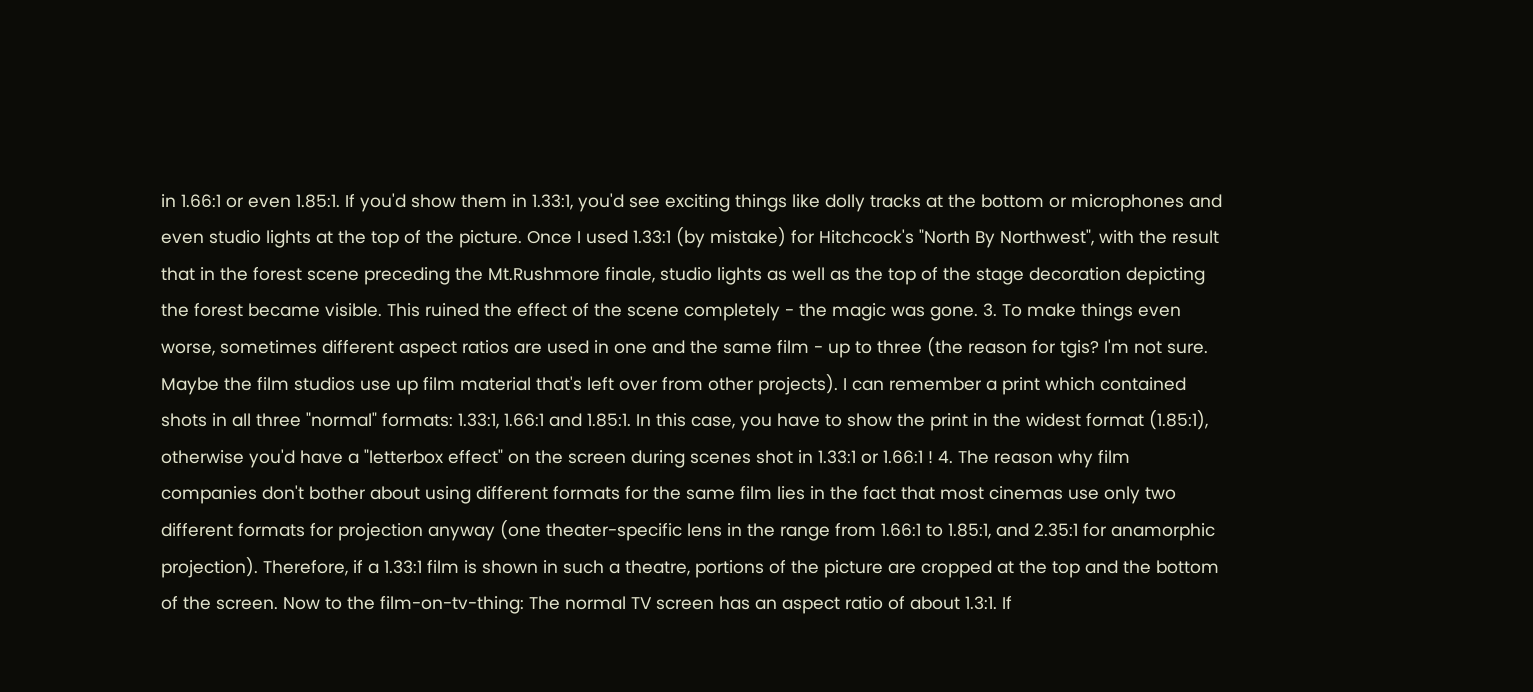in 1.66:1 or even 1.85:1. If you'd show them in 1.33:1, you'd see exciting things like dolly tracks at the bottom or microphones and even studio lights at the top of the picture. Once I used 1.33:1 (by mistake) for Hitchcock's "North By Northwest", with the result that in the forest scene preceding the Mt.Rushmore finale, studio lights as well as the top of the stage decoration depicting the forest became visible. This ruined the effect of the scene completely - the magic was gone. 3. To make things even worse, sometimes different aspect ratios are used in one and the same film - up to three (the reason for tgis? I'm not sure. Maybe the film studios use up film material that's left over from other projects). I can remember a print which contained shots in all three "normal" formats: 1.33:1, 1.66:1 and 1.85:1. In this case, you have to show the print in the widest format (1.85:1), otherwise you'd have a "letterbox effect" on the screen during scenes shot in 1.33:1 or 1.66:1 ! 4. The reason why film companies don't bother about using different formats for the same film lies in the fact that most cinemas use only two different formats for projection anyway (one theater-specific lens in the range from 1.66:1 to 1.85:1, and 2.35:1 for anamorphic projection). Therefore, if a 1.33:1 film is shown in such a theatre, portions of the picture are cropped at the top and the bottom of the screen. Now to the film-on-tv-thing: The normal TV screen has an aspect ratio of about 1.3:1. If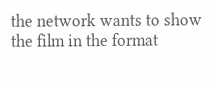the network wants to show the film in the format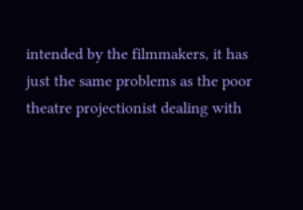intended by the filmmakers, it has just the same problems as the poor theatre projectionist dealing with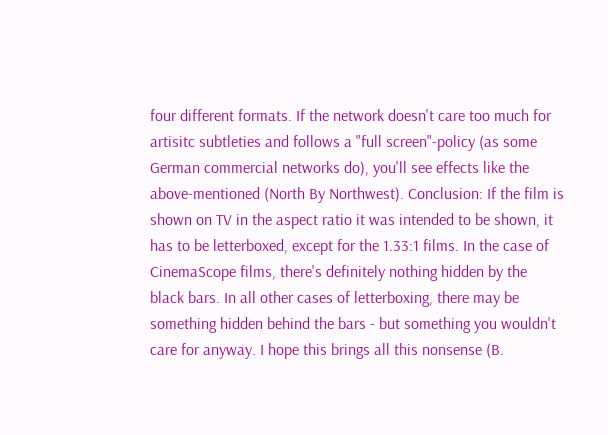four different formats. If the network doesn't care too much for artisitc subtleties and follows a "full screen"-policy (as some German commercial networks do), you'll see effects like the above-mentioned (North By Northwest). Conclusion: If the film is shown on TV in the aspect ratio it was intended to be shown, it has to be letterboxed, except for the 1.33:1 films. In the case of CinemaScope films, there's definitely nothing hidden by the black bars. In all other cases of letterboxing, there may be something hidden behind the bars - but something you wouldn't care for anyway. I hope this brings all this nonsense (B.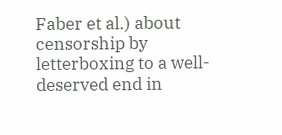Faber et al.) about censorship by letterboxing to a well-deserved end in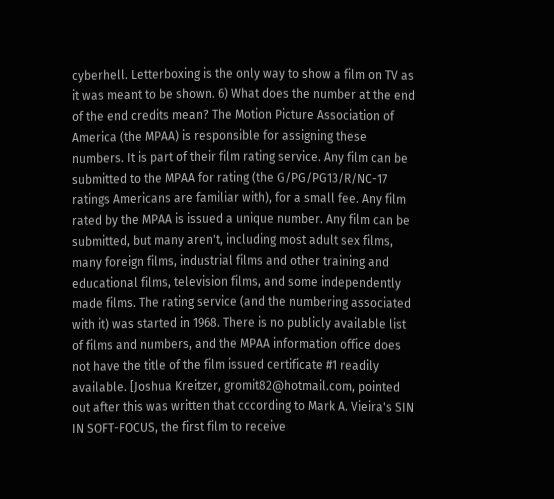cyberhell. Letterboxing is the only way to show a film on TV as it was meant to be shown. 6) What does the number at the end of the end credits mean? The Motion Picture Association of America (the MPAA) is responsible for assigning these numbers. It is part of their film rating service. Any film can be submitted to the MPAA for rating (the G/PG/PG13/R/NC-17 ratings Americans are familiar with), for a small fee. Any film rated by the MPAA is issued a unique number. Any film can be submitted, but many aren't, including most adult sex films, many foreign films, industrial films and other training and educational films, television films, and some independently made films. The rating service (and the numbering associated with it) was started in 1968. There is no publicly available list of films and numbers, and the MPAA information office does not have the title of the film issued certificate #1 readily available. [Joshua Kreitzer, gromit82@hotmail.com, pointed out after this was written that cccording to Mark A. Vieira's SIN IN SOFT-FOCUS, the first film to receive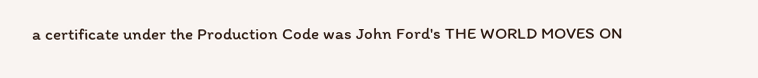a certificate under the Production Code was John Ford's THE WORLD MOVES ON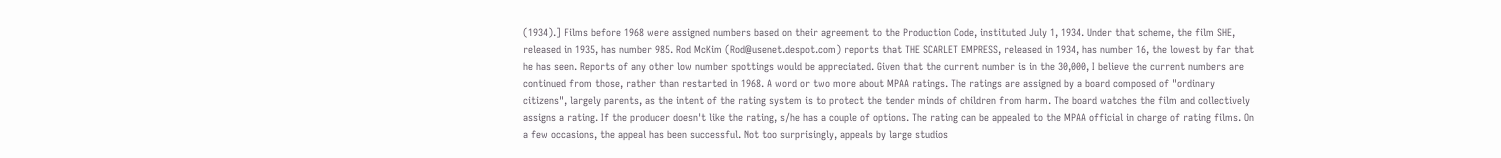(1934).] Films before 1968 were assigned numbers based on their agreement to the Production Code, instituted July 1, 1934. Under that scheme, the film SHE, released in 1935, has number 985. Rod McKim (Rod@usenet.despot.com) reports that THE SCARLET EMPRESS, released in 1934, has number 16, the lowest by far that he has seen. Reports of any other low number spottings would be appreciated. Given that the current number is in the 30,000, I believe the current numbers are continued from those, rather than restarted in 1968. A word or two more about MPAA ratings. The ratings are assigned by a board composed of "ordinary citizens", largely parents, as the intent of the rating system is to protect the tender minds of children from harm. The board watches the film and collectively assigns a rating. If the producer doesn't like the rating, s/he has a couple of options. The rating can be appealed to the MPAA official in charge of rating films. On a few occasions, the appeal has been successful. Not too surprisingly, appeals by large studios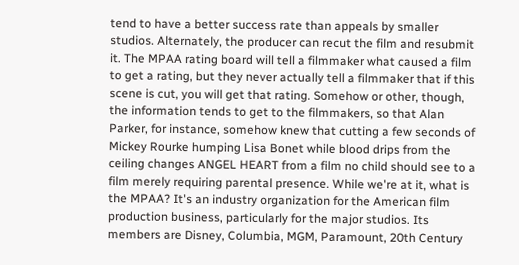tend to have a better success rate than appeals by smaller studios. Alternately, the producer can recut the film and resubmit it. The MPAA rating board will tell a filmmaker what caused a film to get a rating, but they never actually tell a filmmaker that if this scene is cut, you will get that rating. Somehow or other, though, the information tends to get to the filmmakers, so that Alan Parker, for instance, somehow knew that cutting a few seconds of Mickey Rourke humping Lisa Bonet while blood drips from the ceiling changes ANGEL HEART from a film no child should see to a film merely requiring parental presence. While we're at it, what is the MPAA? It's an industry organization for the American film production business, particularly for the major studios. Its members are Disney, Columbia, MGM, Paramount, 20th Century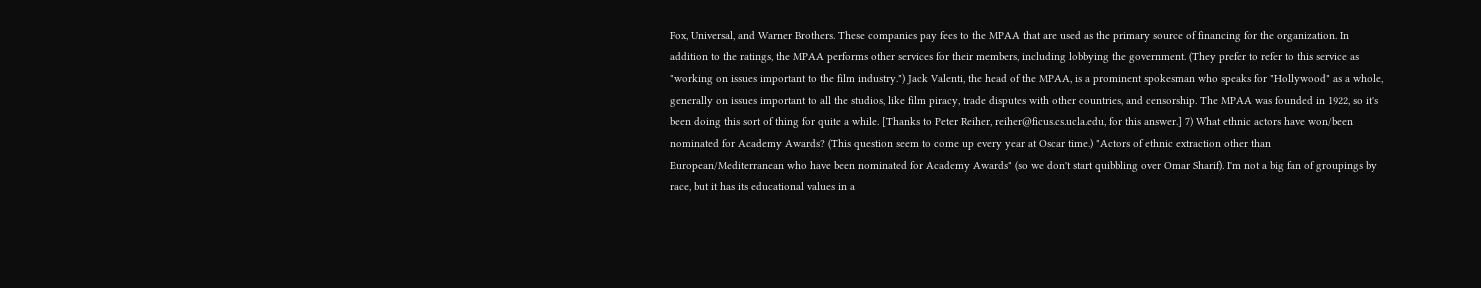Fox, Universal, and Warner Brothers. These companies pay fees to the MPAA that are used as the primary source of financing for the organization. In addition to the ratings, the MPAA performs other services for their members, including lobbying the government. (They prefer to refer to this service as "working on issues important to the film industry.") Jack Valenti, the head of the MPAA, is a prominent spokesman who speaks for "Hollywood" as a whole, generally on issues important to all the studios, like film piracy, trade disputes with other countries, and censorship. The MPAA was founded in 1922, so it's been doing this sort of thing for quite a while. [Thanks to Peter Reiher, reiher@ficus.cs.ucla.edu, for this answer.] 7) What ethnic actors have won/been nominated for Academy Awards? (This question seem to come up every year at Oscar time.) "Actors of ethnic extraction other than European/Mediterranean who have been nominated for Academy Awards" (so we don't start quibbling over Omar Sharif). I'm not a big fan of groupings by race, but it has its educational values in a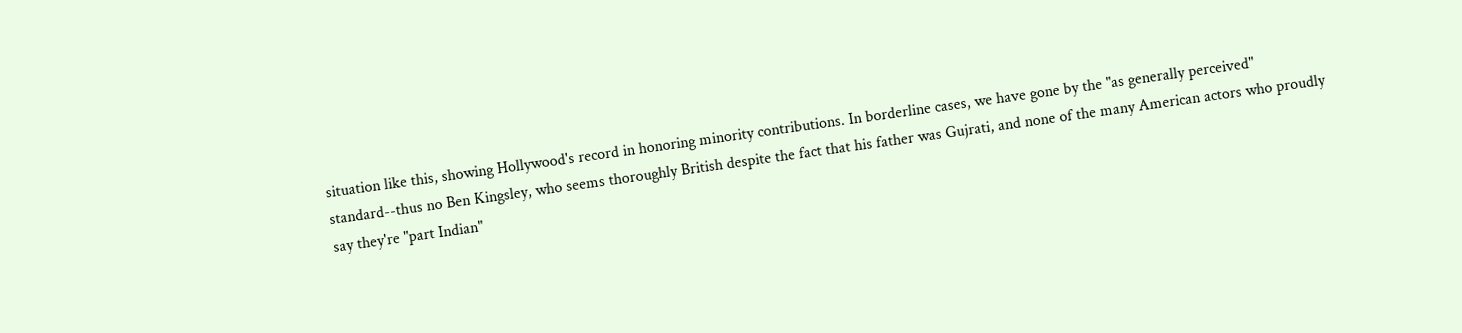situation like this, showing Hollywood's record in honoring minority contributions. In borderline cases, we have gone by the "as generally perceived" standard--thus no Ben Kingsley, who seems thoroughly British despite the fact that his father was Gujrati, and none of the many American actors who proudly say they're "part Indian"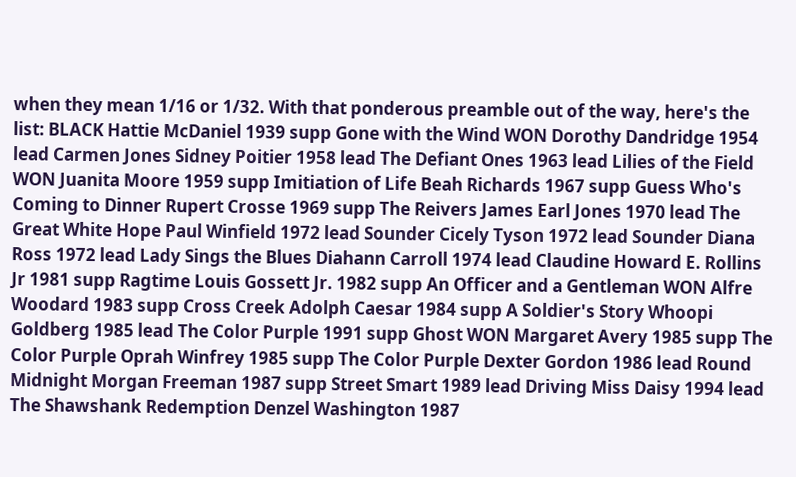when they mean 1/16 or 1/32. With that ponderous preamble out of the way, here's the list: BLACK Hattie McDaniel 1939 supp Gone with the Wind WON Dorothy Dandridge 1954 lead Carmen Jones Sidney Poitier 1958 lead The Defiant Ones 1963 lead Lilies of the Field WON Juanita Moore 1959 supp Imitiation of Life Beah Richards 1967 supp Guess Who's Coming to Dinner Rupert Crosse 1969 supp The Reivers James Earl Jones 1970 lead The Great White Hope Paul Winfield 1972 lead Sounder Cicely Tyson 1972 lead Sounder Diana Ross 1972 lead Lady Sings the Blues Diahann Carroll 1974 lead Claudine Howard E. Rollins Jr 1981 supp Ragtime Louis Gossett Jr. 1982 supp An Officer and a Gentleman WON Alfre Woodard 1983 supp Cross Creek Adolph Caesar 1984 supp A Soldier's Story Whoopi Goldberg 1985 lead The Color Purple 1991 supp Ghost WON Margaret Avery 1985 supp The Color Purple Oprah Winfrey 1985 supp The Color Purple Dexter Gordon 1986 lead Round Midnight Morgan Freeman 1987 supp Street Smart 1989 lead Driving Miss Daisy 1994 lead The Shawshank Redemption Denzel Washington 1987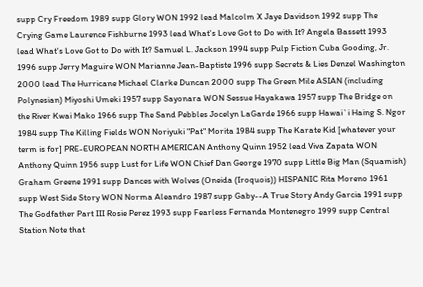supp Cry Freedom 1989 supp Glory WON 1992 lead Malcolm X Jaye Davidson 1992 supp The Crying Game Laurence Fishburne 1993 lead What's Love Got to Do with It? Angela Bassett 1993 lead What's Love Got to Do with It? Samuel L. Jackson 1994 supp Pulp Fiction Cuba Gooding, Jr. 1996 supp Jerry Maguire WON Marianne Jean-Baptiste 1996 supp Secrets & Lies Denzel Washington 2000 lead The Hurricane Michael Clarke Duncan 2000 supp The Green Mile ASIAN (including Polynesian) Miyoshi Umeki 1957 supp Sayonara WON Sessue Hayakawa 1957 supp The Bridge on the River Kwai Mako 1966 supp The Sand Pebbles Jocelyn LaGarde 1966 supp Hawai`i Haing S. Ngor 1984 supp The Killing Fields WON Noriyuki "Pat" Morita 1984 supp The Karate Kid [whatever your term is for] PRE-EUROPEAN NORTH AMERICAN Anthony Quinn 1952 lead Viva Zapata WON Anthony Quinn 1956 supp Lust for Life WON Chief Dan George 1970 supp Little Big Man (Squamish) Graham Greene 1991 supp Dances with Wolves (Oneida (Iroquois)) HISPANIC Rita Moreno 1961 supp West Side Story WON Norma Aleandro 1987 supp Gaby--A True Story Andy Garcia 1991 supp The Godfather Part III Rosie Perez 1993 supp Fearless Fernanda Montenegro 1999 supp Central Station Note that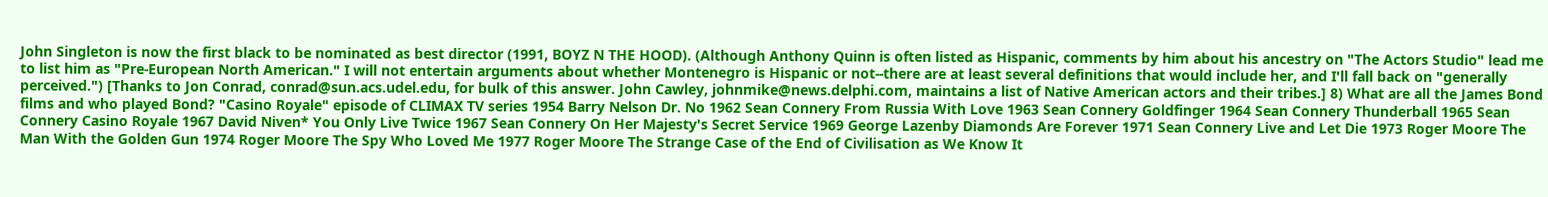John Singleton is now the first black to be nominated as best director (1991, BOYZ N THE HOOD). (Although Anthony Quinn is often listed as Hispanic, comments by him about his ancestry on "The Actors Studio" lead me to list him as "Pre-European North American." I will not entertain arguments about whether Montenegro is Hispanic or not--there are at least several definitions that would include her, and I'll fall back on "generally perceived.") [Thanks to Jon Conrad, conrad@sun.acs.udel.edu, for bulk of this answer. John Cawley, johnmike@news.delphi.com, maintains a list of Native American actors and their tribes.] 8) What are all the James Bond films and who played Bond? "Casino Royale" episode of CLIMAX TV series 1954 Barry Nelson Dr. No 1962 Sean Connery From Russia With Love 1963 Sean Connery Goldfinger 1964 Sean Connery Thunderball 1965 Sean Connery Casino Royale 1967 David Niven* You Only Live Twice 1967 Sean Connery On Her Majesty's Secret Service 1969 George Lazenby Diamonds Are Forever 1971 Sean Connery Live and Let Die 1973 Roger Moore The Man With the Golden Gun 1974 Roger Moore The Spy Who Loved Me 1977 Roger Moore The Strange Case of the End of Civilisation as We Know It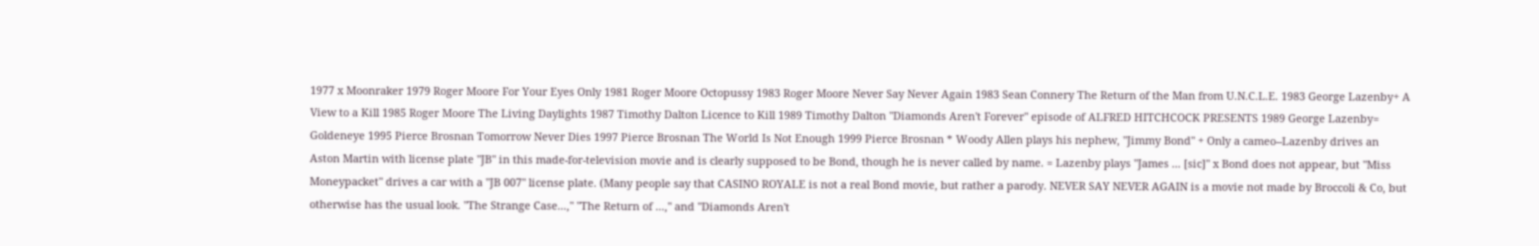1977 x Moonraker 1979 Roger Moore For Your Eyes Only 1981 Roger Moore Octopussy 1983 Roger Moore Never Say Never Again 1983 Sean Connery The Return of the Man from U.N.C.L.E. 1983 George Lazenby+ A View to a Kill 1985 Roger Moore The Living Daylights 1987 Timothy Dalton Licence to Kill 1989 Timothy Dalton "Diamonds Aren't Forever" episode of ALFRED HITCHCOCK PRESENTS 1989 George Lazenby= Goldeneye 1995 Pierce Brosnan Tomorrow Never Dies 1997 Pierce Brosnan The World Is Not Enough 1999 Pierce Brosnan * Woody Allen plays his nephew, "Jimmy Bond" + Only a cameo--Lazenby drives an Aston Martin with license plate "JB" in this made-for-television movie and is clearly supposed to be Bond, though he is never called by name. = Lazenby plays "James ... [sic]" x Bond does not appear, but "Miss Moneypacket" drives a car with a "JB 007" license plate. (Many people say that CASINO ROYALE is not a real Bond movie, but rather a parody. NEVER SAY NEVER AGAIN is a movie not made by Broccoli & Co, but otherwise has the usual look. "The Strange Case...," "The Return of ...," and "Diamonds Aren't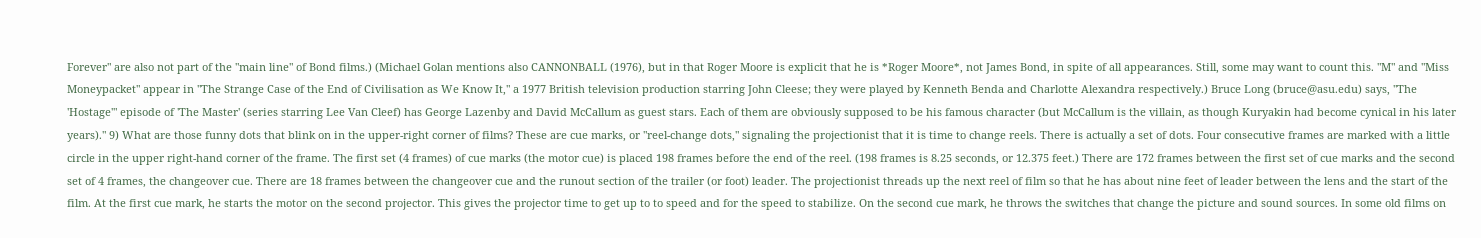Forever" are also not part of the "main line" of Bond films.) (Michael Golan mentions also CANNONBALL (1976), but in that Roger Moore is explicit that he is *Roger Moore*, not James Bond, in spite of all appearances. Still, some may want to count this. "M" and "Miss Moneypacket" appear in "The Strange Case of the End of Civilisation as We Know It," a 1977 British television production starring John Cleese; they were played by Kenneth Benda and Charlotte Alexandra respectively.) Bruce Long (bruce@asu.edu) says, "The 'Hostage'" episode of 'The Master' (series starring Lee Van Cleef) has George Lazenby and David McCallum as guest stars. Each of them are obviously supposed to be his famous character (but McCallum is the villain, as though Kuryakin had become cynical in his later years)." 9) What are those funny dots that blink on in the upper-right corner of films? These are cue marks, or "reel-change dots," signaling the projectionist that it is time to change reels. There is actually a set of dots. Four consecutive frames are marked with a little circle in the upper right-hand corner of the frame. The first set (4 frames) of cue marks (the motor cue) is placed 198 frames before the end of the reel. (198 frames is 8.25 seconds, or 12.375 feet.) There are 172 frames between the first set of cue marks and the second set of 4 frames, the changeover cue. There are 18 frames between the changeover cue and the runout section of the trailer (or foot) leader. The projectionist threads up the next reel of film so that he has about nine feet of leader between the lens and the start of the film. At the first cue mark, he starts the motor on the second projector. This gives the projector time to get up to to speed and for the speed to stabilize. On the second cue mark, he throws the switches that change the picture and sound sources. In some old films on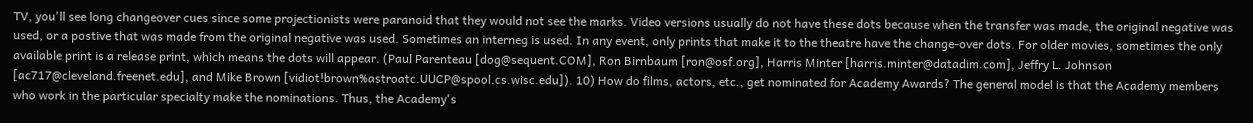TV, you'll see long changeover cues since some projectionists were paranoid that they would not see the marks. Video versions usually do not have these dots because when the transfer was made, the original negative was used, or a postive that was made from the original negative was used. Sometimes an interneg is used. In any event, only prints that make it to the theatre have the change-over dots. For older movies, sometimes the only available print is a release print, which means the dots will appear. (Paul Parenteau [dog@sequent.COM], Ron Birnbaum [ron@osf.org], Harris Minter [harris.minter@datadim.com], Jeffry L. Johnson [ac717@cleveland.freenet.edu], and Mike Brown [vidiot!brown%astroatc.UUCP@spool.cs.wisc.edu]). 10) How do films, actors, etc., get nominated for Academy Awards? The general model is that the Academy members who work in the particular specialty make the nominations. Thus, the Academy's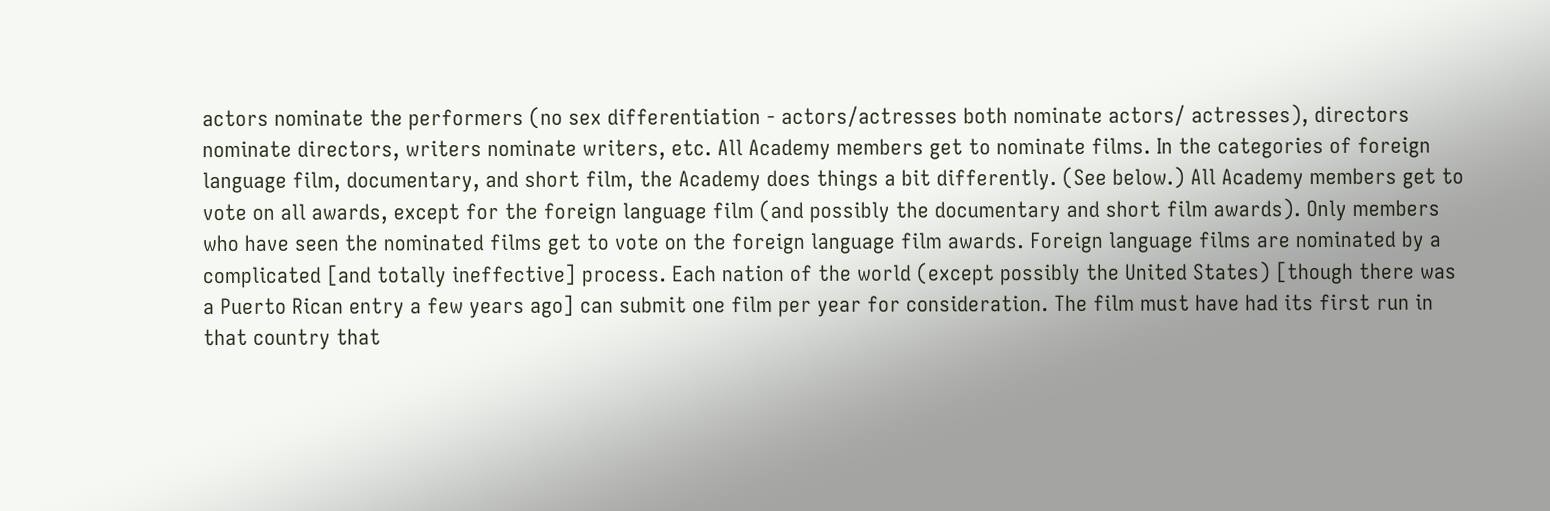actors nominate the performers (no sex differentiation - actors/actresses both nominate actors/ actresses), directors nominate directors, writers nominate writers, etc. All Academy members get to nominate films. In the categories of foreign language film, documentary, and short film, the Academy does things a bit differently. (See below.) All Academy members get to vote on all awards, except for the foreign language film (and possibly the documentary and short film awards). Only members who have seen the nominated films get to vote on the foreign language film awards. Foreign language films are nominated by a complicated [and totally ineffective] process. Each nation of the world (except possibly the United States) [though there was a Puerto Rican entry a few years ago] can submit one film per year for consideration. The film must have had its first run in that country that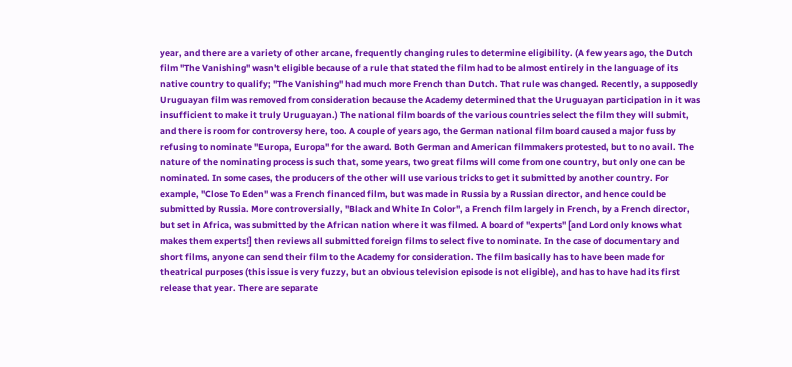year, and there are a variety of other arcane, frequently changing rules to determine eligibility. (A few years ago, the Dutch film "The Vanishing" wasn't eligible because of a rule that stated the film had to be almost entirely in the language of its native country to qualify; "The Vanishing" had much more French than Dutch. That rule was changed. Recently, a supposedly Uruguayan film was removed from consideration because the Academy determined that the Uruguayan participation in it was insufficient to make it truly Uruguayan.) The national film boards of the various countries select the film they will submit, and there is room for controversy here, too. A couple of years ago, the German national film board caused a major fuss by refusing to nominate "Europa, Europa" for the award. Both German and American filmmakers protested, but to no avail. The nature of the nominating process is such that, some years, two great films will come from one country, but only one can be nominated. In some cases, the producers of the other will use various tricks to get it submitted by another country. For example, "Close To Eden" was a French financed film, but was made in Russia by a Russian director, and hence could be submitted by Russia. More controversially, "Black and White In Color", a French film largely in French, by a French director, but set in Africa, was submitted by the African nation where it was filmed. A board of "experts" [and Lord only knows what makes them experts!] then reviews all submitted foreign films to select five to nominate. In the case of documentary and short films, anyone can send their film to the Academy for consideration. The film basically has to have been made for theatrical purposes (this issue is very fuzzy, but an obvious television episode is not eligible), and has to have had its first release that year. There are separate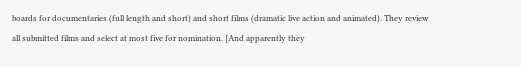boards for documentaries (full length and short) and short films (dramatic live action and animated). They review all submitted films and select at most five for nomination. [And apparently they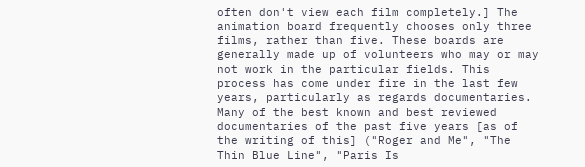often don't view each film completely.] The animation board frequently chooses only three films, rather than five. These boards are generally made up of volunteers who may or may not work in the particular fields. This process has come under fire in the last few years, particularly as regards documentaries. Many of the best known and best reviewed documentaries of the past five years [as of the writing of this] ("Roger and Me", "The Thin Blue Line", "Paris Is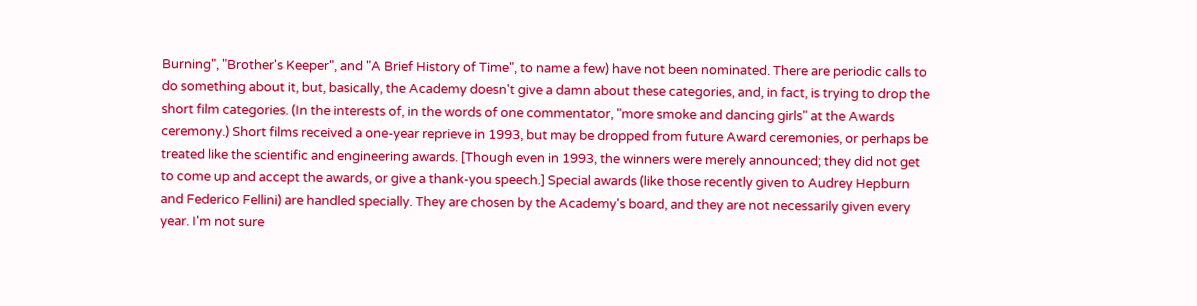Burning", "Brother's Keeper", and "A Brief History of Time", to name a few) have not been nominated. There are periodic calls to do something about it, but, basically, the Academy doesn't give a damn about these categories, and, in fact, is trying to drop the short film categories. (In the interests of, in the words of one commentator, "more smoke and dancing girls" at the Awards ceremony.) Short films received a one-year reprieve in 1993, but may be dropped from future Award ceremonies, or perhaps be treated like the scientific and engineering awards. [Though even in 1993, the winners were merely announced; they did not get to come up and accept the awards, or give a thank-you speech.] Special awards (like those recently given to Audrey Hepburn and Federico Fellini) are handled specially. They are chosen by the Academy's board, and they are not necessarily given every year. I'm not sure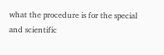what the procedure is for the special and scientific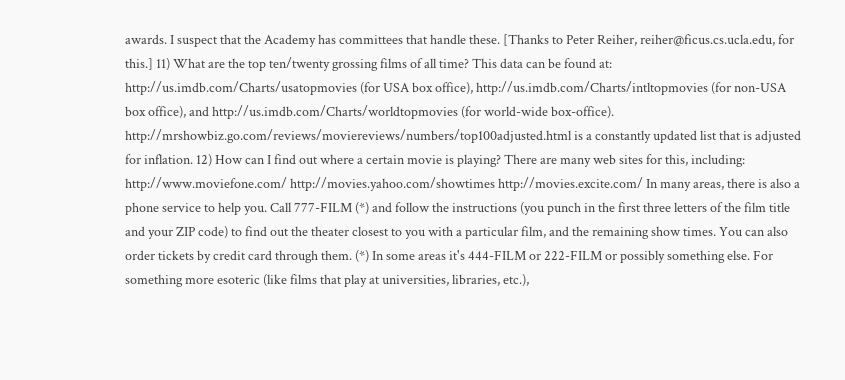awards. I suspect that the Academy has committees that handle these. [Thanks to Peter Reiher, reiher@ficus.cs.ucla.edu, for this.] 11) What are the top ten/twenty grossing films of all time? This data can be found at: http://us.imdb.com/Charts/usatopmovies (for USA box office), http://us.imdb.com/Charts/intltopmovies (for non-USA box office), and http://us.imdb.com/Charts/worldtopmovies (for world-wide box-office). http://mrshowbiz.go.com/reviews/moviereviews/numbers/top100adjusted.html is a constantly updated list that is adjusted for inflation. 12) How can I find out where a certain movie is playing? There are many web sites for this, including: http://www.moviefone.com/ http://movies.yahoo.com/showtimes http://movies.excite.com/ In many areas, there is also a phone service to help you. Call 777-FILM (*) and follow the instructions (you punch in the first three letters of the film title and your ZIP code) to find out the theater closest to you with a particular film, and the remaining show times. You can also order tickets by credit card through them. (*) In some areas it's 444-FILM or 222-FILM or possibly something else. For something more esoteric (like films that play at universities, libraries, etc.),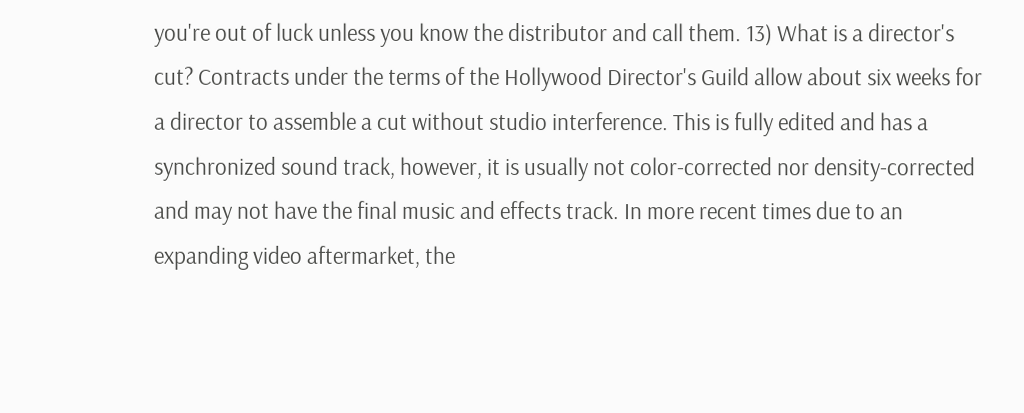you're out of luck unless you know the distributor and call them. 13) What is a director's cut? Contracts under the terms of the Hollywood Director's Guild allow about six weeks for a director to assemble a cut without studio interference. This is fully edited and has a synchronized sound track, however, it is usually not color-corrected nor density-corrected and may not have the final music and effects track. In more recent times due to an expanding video aftermarket, the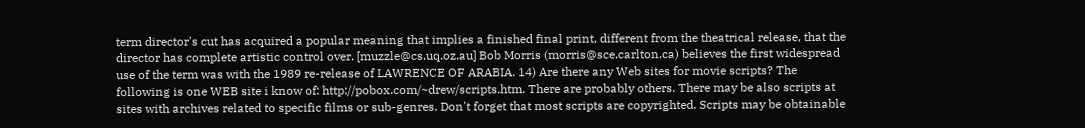term director's cut has acquired a popular meaning that implies a finished final print, different from the theatrical release, that the director has complete artistic control over. [muzzle@cs.uq.oz.au] Bob Morris (morris@sce.carlton.ca) believes the first widespread use of the term was with the 1989 re-release of LAWRENCE OF ARABIA. 14) Are there any Web sites for movie scripts? The following is one WEB site i know of: http://pobox.com/~drew/scripts.htm. There are probably others. There may be also scripts at sites with archives related to specific films or sub-genres. Don't forget that most scripts are copyrighted. Scripts may be obtainable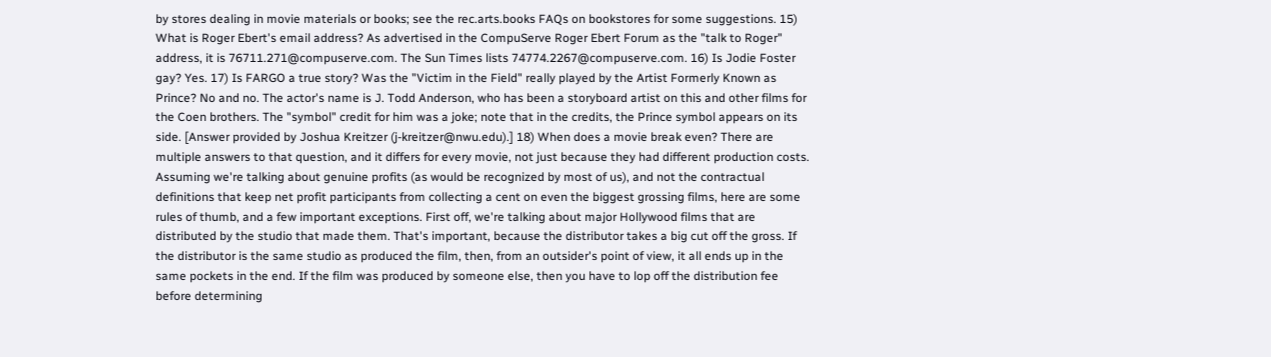by stores dealing in movie materials or books; see the rec.arts.books FAQs on bookstores for some suggestions. 15) What is Roger Ebert's email address? As advertised in the CompuServe Roger Ebert Forum as the "talk to Roger" address, it is 76711.271@compuserve.com. The Sun Times lists 74774.2267@compuserve.com. 16) Is Jodie Foster gay? Yes. 17) Is FARGO a true story? Was the "Victim in the Field" really played by the Artist Formerly Known as Prince? No and no. The actor's name is J. Todd Anderson, who has been a storyboard artist on this and other films for the Coen brothers. The "symbol" credit for him was a joke; note that in the credits, the Prince symbol appears on its side. [Answer provided by Joshua Kreitzer (j-kreitzer@nwu.edu).] 18) When does a movie break even? There are multiple answers to that question, and it differs for every movie, not just because they had different production costs. Assuming we're talking about genuine profits (as would be recognized by most of us), and not the contractual definitions that keep net profit participants from collecting a cent on even the biggest grossing films, here are some rules of thumb, and a few important exceptions. First off, we're talking about major Hollywood films that are distributed by the studio that made them. That's important, because the distributor takes a big cut off the gross. If the distributor is the same studio as produced the film, then, from an outsider's point of view, it all ends up in the same pockets in the end. If the film was produced by someone else, then you have to lop off the distribution fee before determining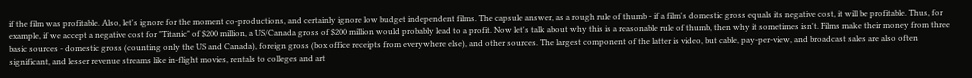if the film was profitable. Also, let's ignore for the moment co-productions, and certainly ignore low budget independent films. The capsule answer, as a rough rule of thumb - if a film's domestic gross equals its negative cost, it will be profitable. Thus, for example, if we accept a negative cost for "Titanic" of $200 million, a US/Canada gross of $200 million would probably lead to a profit. Now let's talk about why this is a reasonable rule of thumb, then why it sometimes isn't. Films make their money from three basic sources - domestic gross (counting only the US and Canada), foreign gross (box office receipts from everywhere else), and other sources. The largest component of the latter is video, but cable, pay-per-view, and broadcast sales are also often significant, and lesser revenue streams like in-flight movies, rentals to colleges and art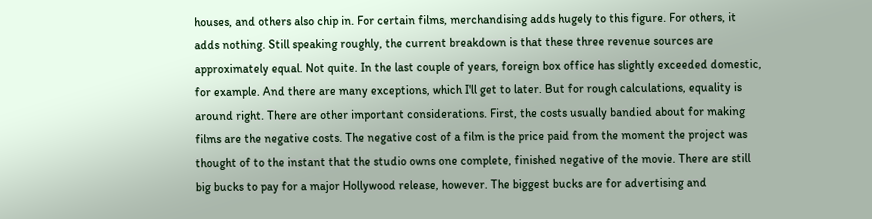houses, and others also chip in. For certain films, merchandising adds hugely to this figure. For others, it adds nothing. Still speaking roughly, the current breakdown is that these three revenue sources are approximately equal. Not quite. In the last couple of years, foreign box office has slightly exceeded domestic, for example. And there are many exceptions, which I'll get to later. But for rough calculations, equality is around right. There are other important considerations. First, the costs usually bandied about for making films are the negative costs. The negative cost of a film is the price paid from the moment the project was thought of to the instant that the studio owns one complete, finished negative of the movie. There are still big bucks to pay for a major Hollywood release, however. The biggest bucks are for advertising and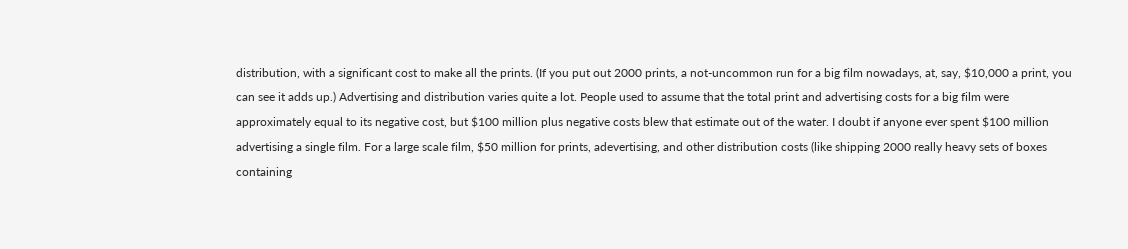distribution, with a significant cost to make all the prints. (If you put out 2000 prints, a not-uncommon run for a big film nowadays, at, say, $10,000 a print, you can see it adds up.) Advertising and distribution varies quite a lot. People used to assume that the total print and advertising costs for a big film were approximately equal to its negative cost, but $100 million plus negative costs blew that estimate out of the water. I doubt if anyone ever spent $100 million advertising a single film. For a large scale film, $50 million for prints, adevertising, and other distribution costs (like shipping 2000 really heavy sets of boxes containing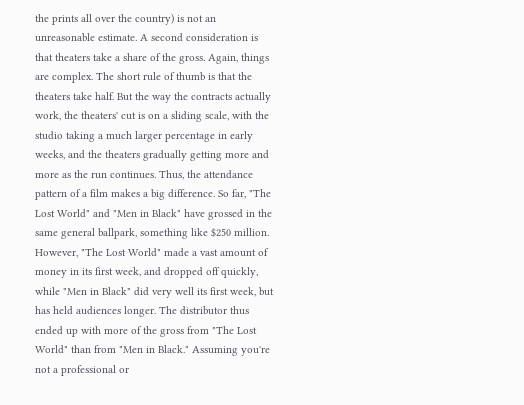the prints all over the country) is not an unreasonable estimate. A second consideration is that theaters take a share of the gross. Again, things are complex. The short rule of thumb is that the theaters take half. But the way the contracts actually work, the theaters' cut is on a sliding scale, with the studio taking a much larger percentage in early weeks, and the theaters gradually getting more and more as the run continues. Thus, the attendance pattern of a film makes a big difference. So far, "The Lost World" and "Men in Black" have grossed in the same general ballpark, something like $250 million. However, "The Lost World" made a vast amount of money in its first week, and dropped off quickly, while "Men in Black" did very well its first week, but has held audiences longer. The distributor thus ended up with more of the gross from "The Lost World" than from "Men in Black." Assuming you're not a professional or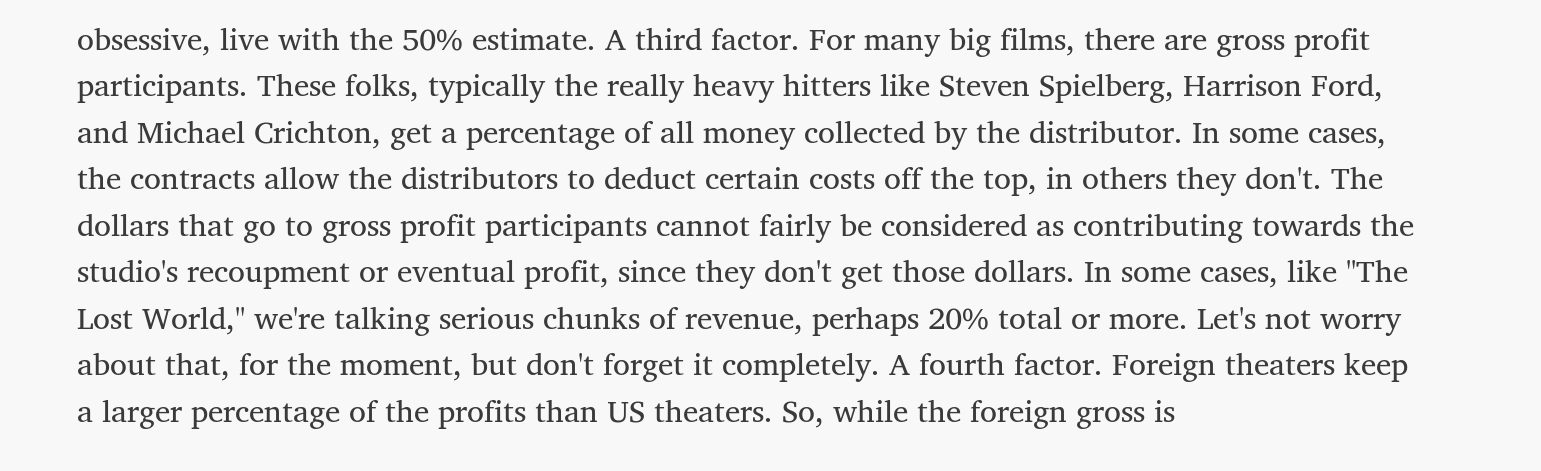obsessive, live with the 50% estimate. A third factor. For many big films, there are gross profit participants. These folks, typically the really heavy hitters like Steven Spielberg, Harrison Ford, and Michael Crichton, get a percentage of all money collected by the distributor. In some cases, the contracts allow the distributors to deduct certain costs off the top, in others they don't. The dollars that go to gross profit participants cannot fairly be considered as contributing towards the studio's recoupment or eventual profit, since they don't get those dollars. In some cases, like "The Lost World," we're talking serious chunks of revenue, perhaps 20% total or more. Let's not worry about that, for the moment, but don't forget it completely. A fourth factor. Foreign theaters keep a larger percentage of the profits than US theaters. So, while the foreign gross is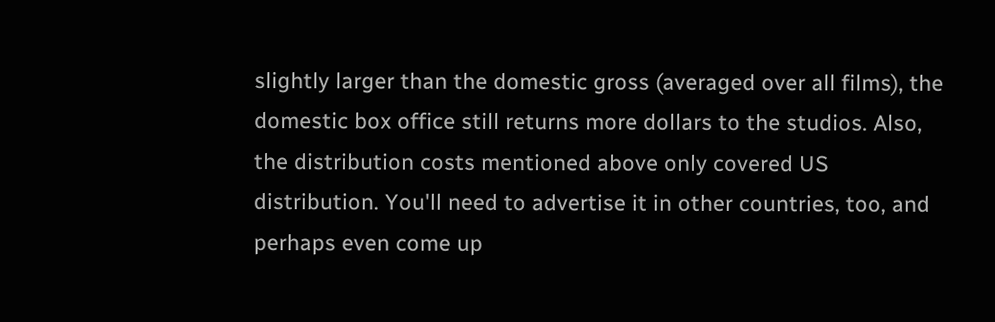slightly larger than the domestic gross (averaged over all films), the domestic box office still returns more dollars to the studios. Also, the distribution costs mentioned above only covered US distribution. You'll need to advertise it in other countries, too, and perhaps even come up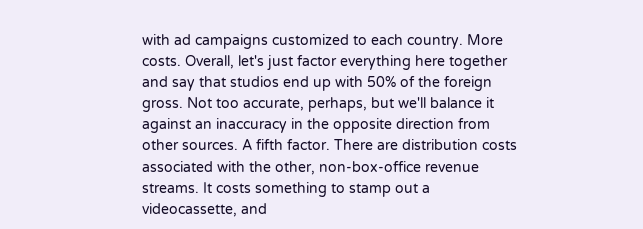with ad campaigns customized to each country. More costs. Overall, let's just factor everything here together and say that studios end up with 50% of the foreign gross. Not too accurate, perhaps, but we'll balance it against an inaccuracy in the opposite direction from other sources. A fifth factor. There are distribution costs associated with the other, non-box-office revenue streams. It costs something to stamp out a videocassette, and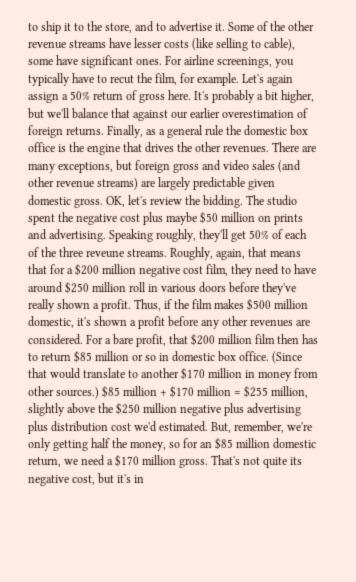to ship it to the store, and to advertise it. Some of the other revenue streams have lesser costs (like selling to cable), some have significant ones. For airline screenings, you typically have to recut the film, for example. Let's again assign a 50% return of gross here. It's probably a bit higher, but we'll balance that against our earlier overestimation of foreign returns. Finally, as a general rule the domestic box office is the engine that drives the other revenues. There are many exceptions, but foreign gross and video sales (and other revenue streams) are largely predictable given domestic gross. OK, let's review the bidding. The studio spent the negative cost plus maybe $50 million on prints and advertising. Speaking roughly, they'll get 50% of each of the three reveune streams. Roughly, again, that means that for a $200 million negative cost film, they need to have around $250 million roll in various doors before they've really shown a profit. Thus, if the film makes $500 million domestic, it's shown a profit before any other revenues are considered. For a bare profit, that $200 million film then has to return $85 million or so in domestic box office. (Since that would translate to another $170 million in money from other sources.) $85 million + $170 million = $255 million, slightly above the $250 million negative plus advertising plus distribution cost we'd estimated. But, remember, we're only getting half the money, so for an $85 million domestic return, we need a $170 million gross. That's not quite its negative cost, but it's in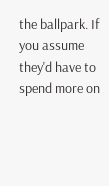the ballpark. If you assume they'd have to spend more on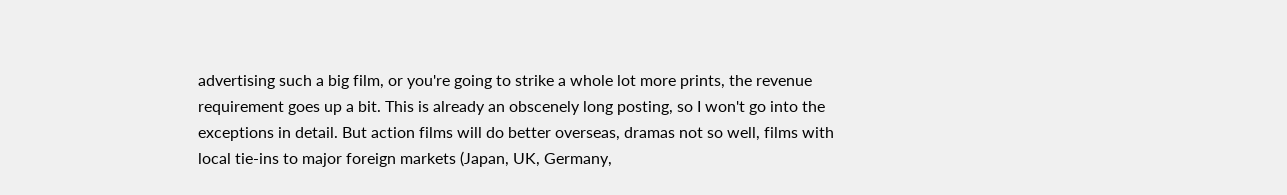advertising such a big film, or you're going to strike a whole lot more prints, the revenue requirement goes up a bit. This is already an obscenely long posting, so I won't go into the exceptions in detail. But action films will do better overseas, dramas not so well, films with local tie-ins to major foreign markets (Japan, UK, Germany,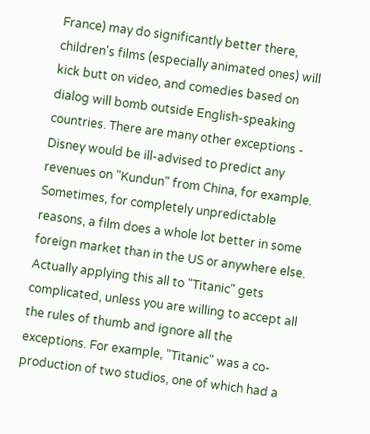France) may do significantly better there, children's films (especially animated ones) will kick butt on video, and comedies based on dialog will bomb outside English-speaking countries. There are many other exceptions - Disney would be ill-advised to predict any revenues on "Kundun" from China, for example. Sometimes, for completely unpredictable reasons, a film does a whole lot better in some foreign market than in the US or anywhere else. Actually applying this all to "Titanic" gets complicated, unless you are willing to accept all the rules of thumb and ignore all the exceptions. For example, "Titanic" was a co-production of two studios, one of which had a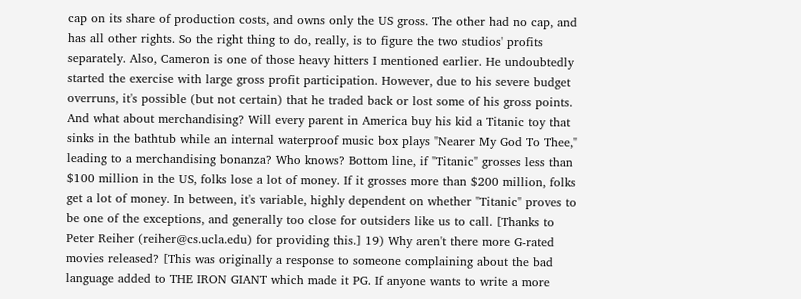cap on its share of production costs, and owns only the US gross. The other had no cap, and has all other rights. So the right thing to do, really, is to figure the two studios' profits separately. Also, Cameron is one of those heavy hitters I mentioned earlier. He undoubtedly started the exercise with large gross profit participation. However, due to his severe budget overruns, it's possible (but not certain) that he traded back or lost some of his gross points. And what about merchandising? Will every parent in America buy his kid a Titanic toy that sinks in the bathtub while an internal waterproof music box plays "Nearer My God To Thee," leading to a merchandising bonanza? Who knows? Bottom line, if "Titanic" grosses less than $100 million in the US, folks lose a lot of money. If it grosses more than $200 million, folks get a lot of money. In between, it's variable, highly dependent on whether "Titanic" proves to be one of the exceptions, and generally too close for outsiders like us to call. [Thanks to Peter Reiher (reiher@cs.ucla.edu) for providing this.] 19) Why aren't there more G-rated movies released? [This was originally a response to someone complaining about the bad language added to THE IRON GIANT which made it PG. If anyone wants to write a more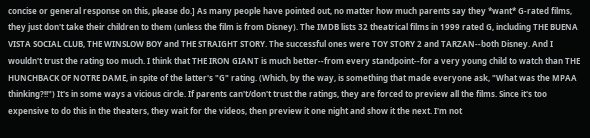concise or general response on this, please do.] As many people have pointed out, no matter how much parents say they *want* G-rated films, they just don't take their children to them (unless the film is from Disney). The IMDB lists 32 theatrical films in 1999 rated G, including THE BUENA VISTA SOCIAL CLUB, THE WINSLOW BOY and THE STRAIGHT STORY. The successful ones were TOY STORY 2 and TARZAN--both Disney. And I wouldn't trust the rating too much. I think that THE IRON GIANT is much better--from every standpoint--for a very young child to watch than THE HUNCHBACK OF NOTRE DAME, in spite of the latter's "G" rating. (Which, by the way, is something that made everyone ask, "What was the MPAA thinking?!!") It's in some ways a vicious circle. If parents can't/don't trust the ratings, they are forced to preview all the films. Since it's too expensive to do this in the theaters, they wait for the videos, then preview it one night and show it the next. I'm not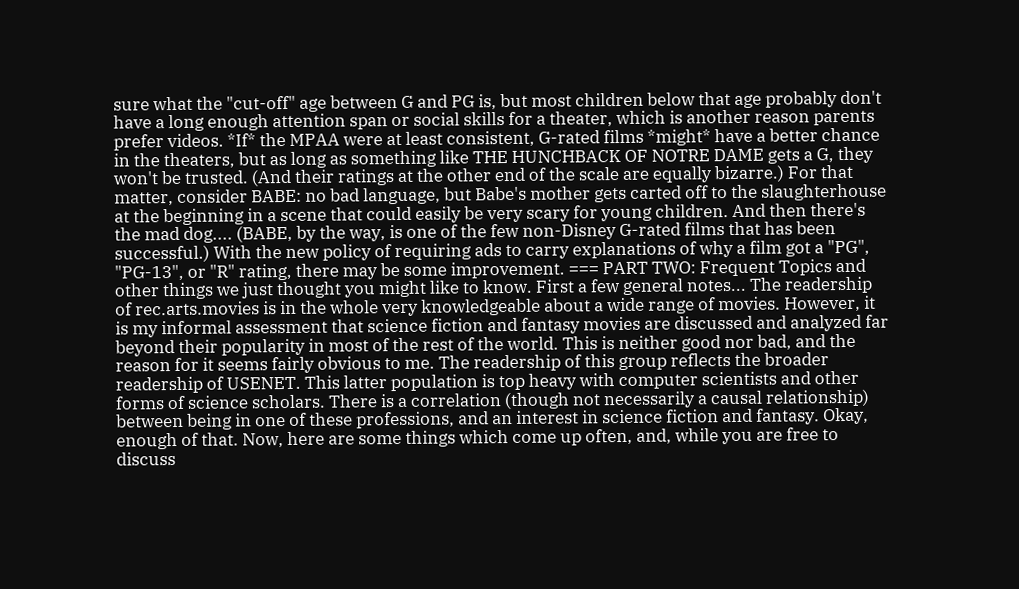sure what the "cut-off" age between G and PG is, but most children below that age probably don't have a long enough attention span or social skills for a theater, which is another reason parents prefer videos. *If* the MPAA were at least consistent, G-rated films *might* have a better chance in the theaters, but as long as something like THE HUNCHBACK OF NOTRE DAME gets a G, they won't be trusted. (And their ratings at the other end of the scale are equally bizarre.) For that matter, consider BABE: no bad language, but Babe's mother gets carted off to the slaughterhouse at the beginning in a scene that could easily be very scary for young children. And then there's the mad dog.... (BABE, by the way, is one of the few non-Disney G-rated films that has been successful.) With the new policy of requiring ads to carry explanations of why a film got a "PG", "PG-13", or "R" rating, there may be some improvement. === PART TWO: Frequent Topics and other things we just thought you might like to know. First a few general notes... The readership of rec.arts.movies is in the whole very knowledgeable about a wide range of movies. However, it is my informal assessment that science fiction and fantasy movies are discussed and analyzed far beyond their popularity in most of the rest of the world. This is neither good nor bad, and the reason for it seems fairly obvious to me. The readership of this group reflects the broader readership of USENET. This latter population is top heavy with computer scientists and other forms of science scholars. There is a correlation (though not necessarily a causal relationship) between being in one of these professions, and an interest in science fiction and fantasy. Okay, enough of that. Now, here are some things which come up often, and, while you are free to discuss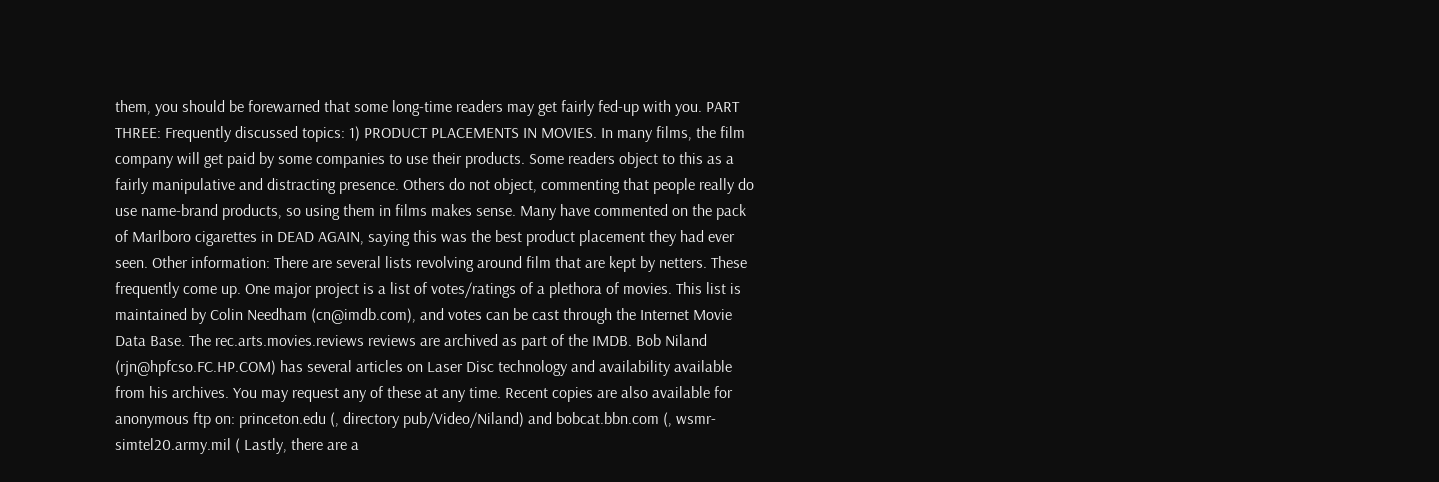them, you should be forewarned that some long-time readers may get fairly fed-up with you. PART THREE: Frequently discussed topics: 1) PRODUCT PLACEMENTS IN MOVIES. In many films, the film company will get paid by some companies to use their products. Some readers object to this as a fairly manipulative and distracting presence. Others do not object, commenting that people really do use name-brand products, so using them in films makes sense. Many have commented on the pack of Marlboro cigarettes in DEAD AGAIN, saying this was the best product placement they had ever seen. Other information: There are several lists revolving around film that are kept by netters. These frequently come up. One major project is a list of votes/ratings of a plethora of movies. This list is maintained by Colin Needham (cn@imdb.com), and votes can be cast through the Internet Movie Data Base. The rec.arts.movies.reviews reviews are archived as part of the IMDB. Bob Niland (rjn@hpfcso.FC.HP.COM) has several articles on Laser Disc technology and availability available from his archives. You may request any of these at any time. Recent copies are also available for anonymous ftp on: princeton.edu (, directory pub/Video/Niland) and bobcat.bbn.com (, wsmr-simtel20.army.mil ( Lastly, there are a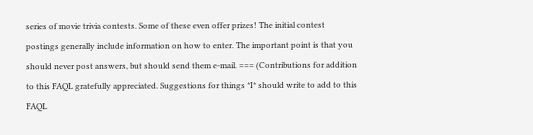series of movie trivia contests. Some of these even offer prizes! The initial contest postings generally include information on how to enter. The important point is that you should never post answers, but should send them e-mail. === (Contributions for addition to this FAQL gratefully appreciated. Suggestions for things *I* should write to add to this FAQL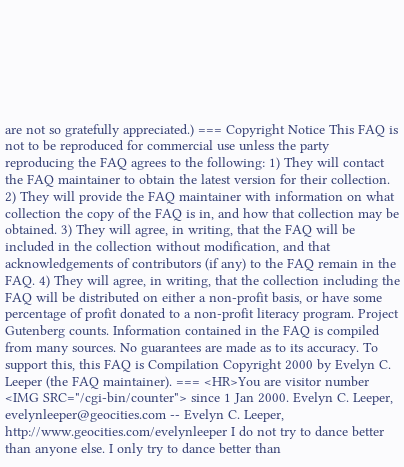are not so gratefully appreciated.) === Copyright Notice This FAQ is not to be reproduced for commercial use unless the party reproducing the FAQ agrees to the following: 1) They will contact the FAQ maintainer to obtain the latest version for their collection. 2) They will provide the FAQ maintainer with information on what collection the copy of the FAQ is in, and how that collection may be obtained. 3) They will agree, in writing, that the FAQ will be included in the collection without modification, and that acknowledgements of contributors (if any) to the FAQ remain in the FAQ. 4) They will agree, in writing, that the collection including the FAQ will be distributed on either a non-profit basis, or have some percentage of profit donated to a non-profit literacy program. Project Gutenberg counts. Information contained in the FAQ is compiled from many sources. No guarantees are made as to its accuracy. To support this, this FAQ is Compilation Copyright 2000 by Evelyn C. Leeper (the FAQ maintainer). === <HR>You are visitor number <IMG SRC="/cgi-bin/counter"> since 1 Jan 2000. Evelyn C. Leeper, evelynleeper@geocities.com -- Evelyn C. Leeper, http://www.geocities.com/evelynleeper I do not try to dance better than anyone else. I only try to dance better than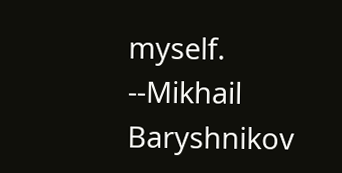myself. --Mikhail Baryshnikov